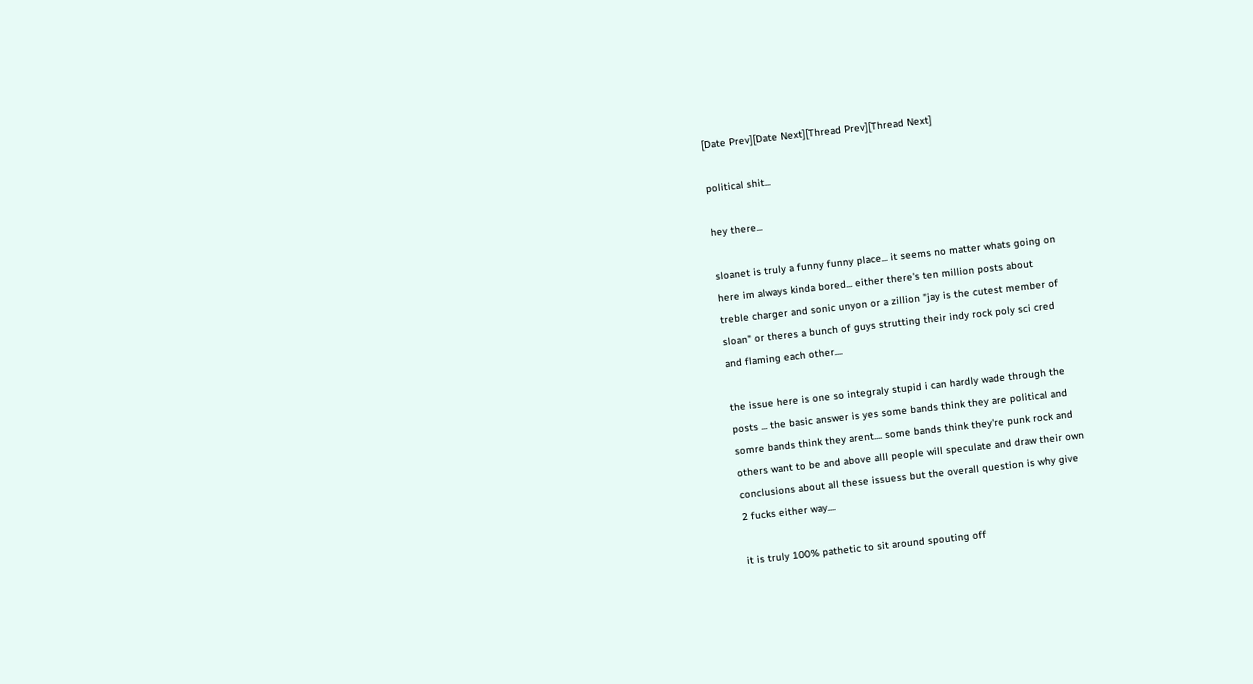[Date Prev][Date Next][Thread Prev][Thread Next]

political shit...

hey there...

sloanet is truly a funny funny place... it seems no matter whats going on
here im always kinda bored... either there's ten million posts about
treble charger and sonic unyon or a zillion "jay is the cutest member of
sloan" or theres a bunch of guys strutting their indy rock poly sci cred
and flaming each other....

the issue here is one so integraly stupid i can hardly wade through the
posts ... the basic answer is yes some bands think they are political and
somre bands think they arent.... some bands think they're punk rock and
others want to be and above alll people will speculate and draw their own
conclusions about all these issuess but the overall question is why give
2 fucks either way....

it is truly 100% pathetic to sit around spouting off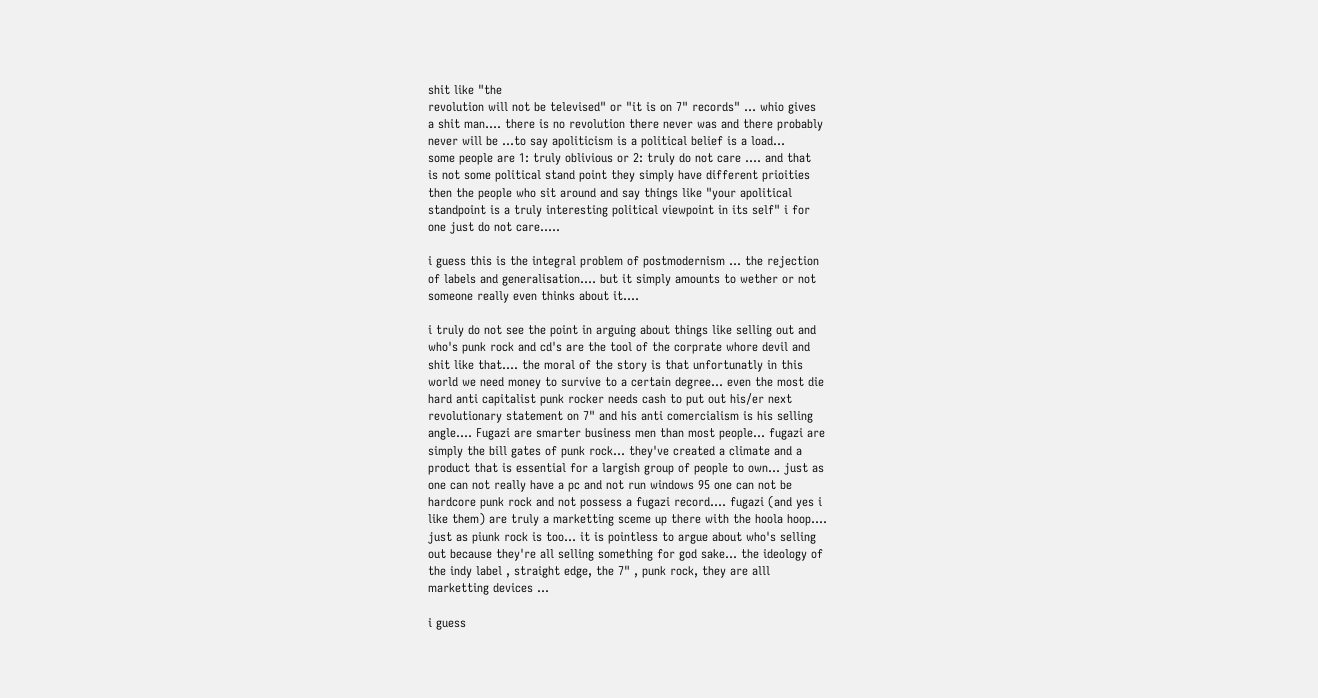shit like "the
revolution will not be televised" or "it is on 7" records" ... whio gives
a shit man.... there is no revolution there never was and there probably
never will be ...to say apoliticism is a political belief is a load...
some people are 1: truly oblivious or 2: truly do not care .... and that
is not some political stand point they simply have different prioities
then the people who sit around and say things like "your apolitical
standpoint is a truly interesting political viewpoint in its self" i for
one just do not care.....

i guess this is the integral problem of postmodernism ... the rejection
of labels and generalisation.... but it simply amounts to wether or not
someone really even thinks about it....

i truly do not see the point in arguing about things like selling out and
who's punk rock and cd's are the tool of the corprate whore devil and
shit like that.... the moral of the story is that unfortunatly in this
world we need money to survive to a certain degree... even the most die
hard anti capitalist punk rocker needs cash to put out his/er next
revolutionary statement on 7" and his anti comercialism is his selling
angle.... Fugazi are smarter business men than most people... fugazi are
simply the bill gates of punk rock... they've created a climate and a
product that is essential for a largish group of people to own... just as
one can not really have a pc and not run windows 95 one can not be
hardcore punk rock and not possess a fugazi record.... fugazi (and yes i
like them) are truly a marketting sceme up there with the hoola hoop....
just as piunk rock is too... it is pointless to argue about who's selling
out because they're all selling something for god sake... the ideology of
the indy label , straight edge, the 7" , punk rock, they are alll
marketting devices ...

i guess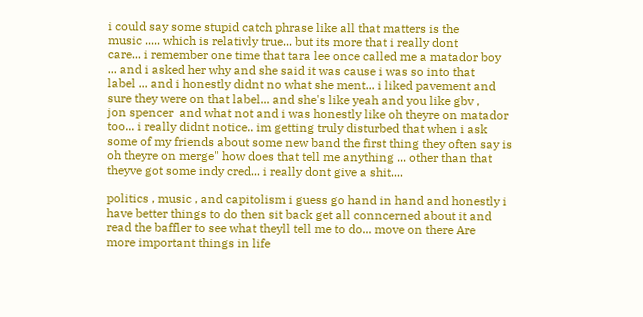i could say some stupid catch phrase like all that matters is the
music ..... which is relativly true... but its more that i really dont
care... i remember one time that tara lee once called me a matador boy
... and i asked her why and she said it was cause i was so into that
label ... and i honestly didnt no what she ment... i liked pavement and
sure they were on that label... and she's like yeah and you like gbv ,
jon spencer  and what not and i was honestly like oh theyre on matador
too... i really didnt notice.. im getting truly disturbed that when i ask
some of my friends about some new band the first thing they often say is
oh theyre on merge" how does that tell me anything ... other than that
theyve got some indy cred... i really dont give a shit....

politics , music , and capitolism i guess go hand in hand and honestly i
have better things to do then sit back get all conncerned about it and
read the baffler to see what theyll tell me to do... move on there Are
more important things in life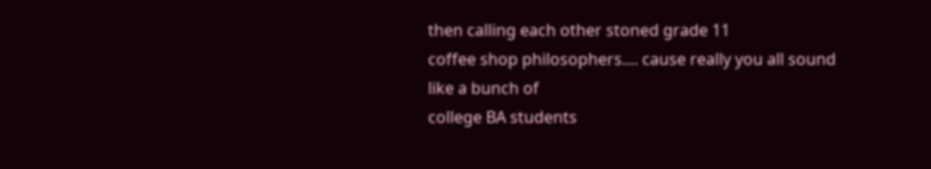then calling each other stoned grade 11
coffee shop philosophers.... cause really you all sound like a bunch of
college BA students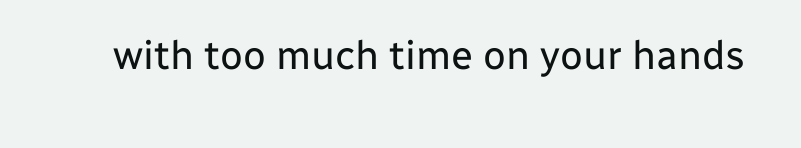with too much time on your hands